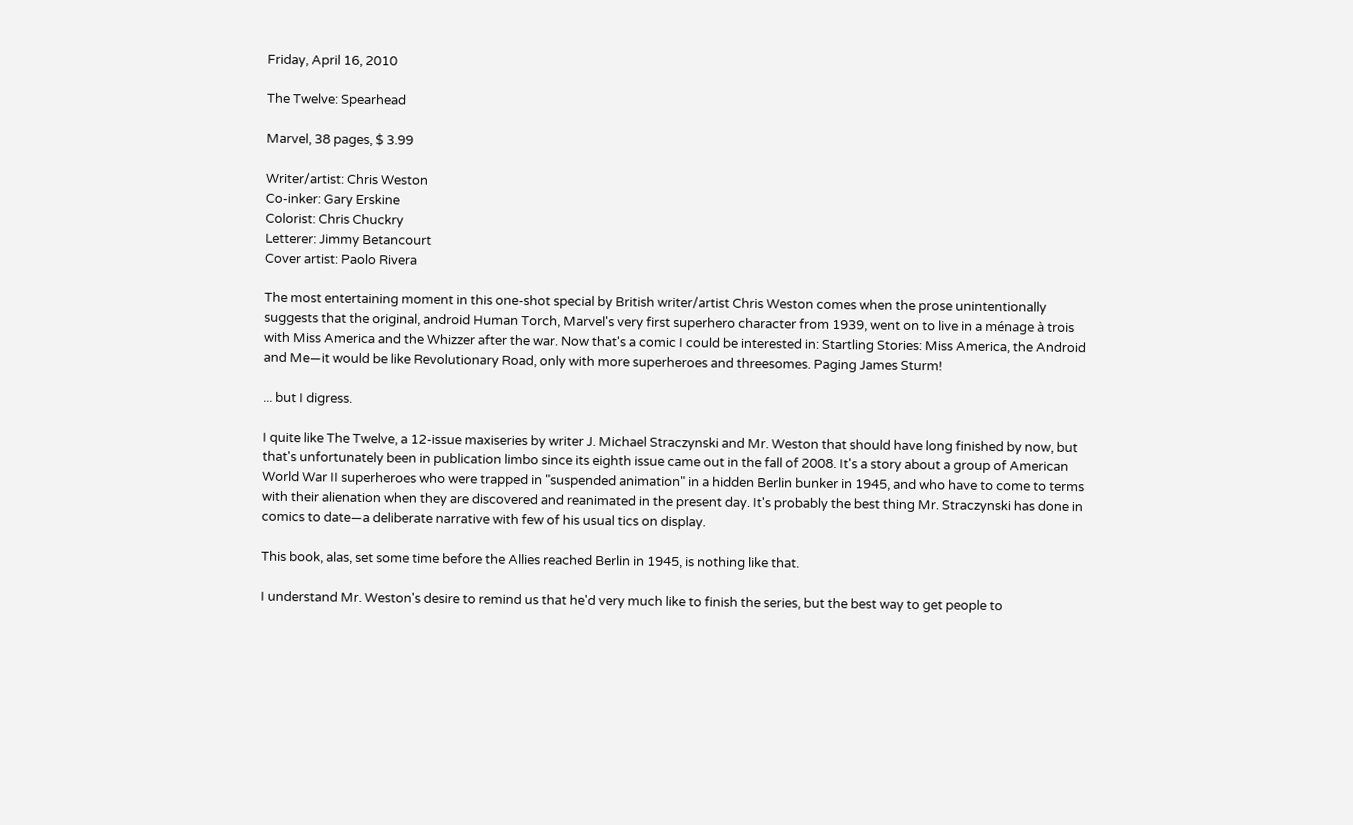Friday, April 16, 2010

The Twelve: Spearhead

Marvel, 38 pages, $ 3.99

Writer/artist: Chris Weston
Co-inker: Gary Erskine
Colorist: Chris Chuckry
Letterer: Jimmy Betancourt
Cover artist: Paolo Rivera

The most entertaining moment in this one-shot special by British writer/artist Chris Weston comes when the prose unintentionally suggests that the original, android Human Torch, Marvel's very first superhero character from 1939, went on to live in a ménage à trois with Miss America and the Whizzer after the war. Now that's a comic I could be interested in: Startling Stories: Miss America, the Android and Me—it would be like Revolutionary Road, only with more superheroes and threesomes. Paging James Sturm!

... but I digress.

I quite like The Twelve, a 12-issue maxiseries by writer J. Michael Straczynski and Mr. Weston that should have long finished by now, but that's unfortunately been in publication limbo since its eighth issue came out in the fall of 2008. It's a story about a group of American World War II superheroes who were trapped in "suspended animation" in a hidden Berlin bunker in 1945, and who have to come to terms with their alienation when they are discovered and reanimated in the present day. It's probably the best thing Mr. Straczynski has done in comics to date—a deliberate narrative with few of his usual tics on display.

This book, alas, set some time before the Allies reached Berlin in 1945, is nothing like that.

I understand Mr. Weston's desire to remind us that he'd very much like to finish the series, but the best way to get people to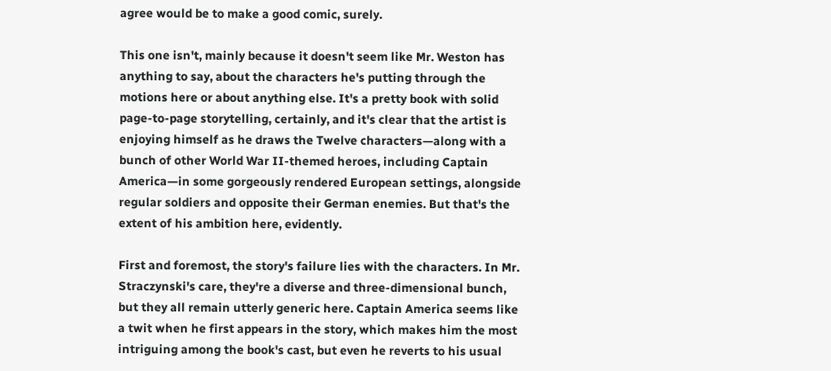agree would be to make a good comic, surely.

This one isn't, mainly because it doesn't seem like Mr. Weston has anything to say, about the characters he's putting through the motions here or about anything else. It's a pretty book with solid page-to-page storytelling, certainly, and it's clear that the artist is enjoying himself as he draws the Twelve characters—along with a bunch of other World War II-themed heroes, including Captain America—in some gorgeously rendered European settings, alongside regular soldiers and opposite their German enemies. But that's the extent of his ambition here, evidently.

First and foremost, the story's failure lies with the characters. In Mr. Straczynski's care, they're a diverse and three-dimensional bunch, but they all remain utterly generic here. Captain America seems like a twit when he first appears in the story, which makes him the most intriguing among the book's cast, but even he reverts to his usual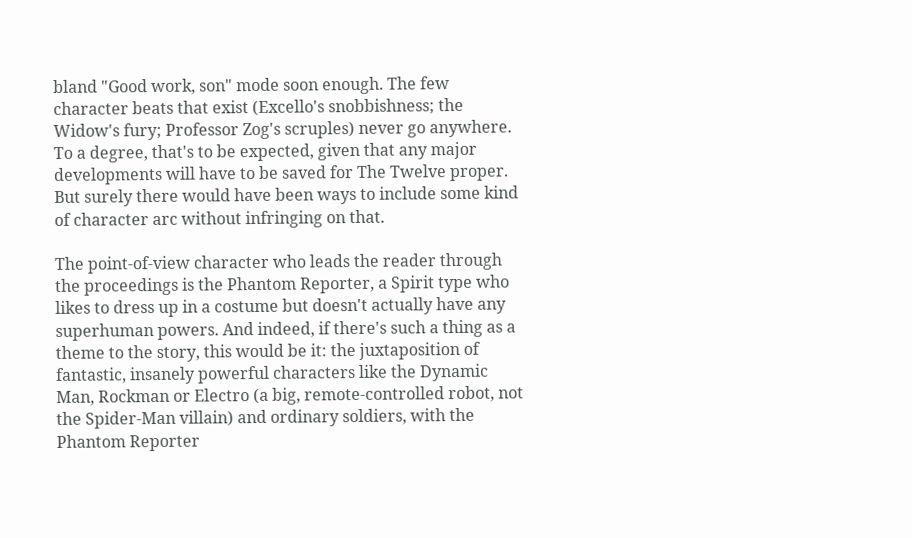bland "Good work, son" mode soon enough. The few character beats that exist (Excello's snobbishness; the Widow's fury; Professor Zog's scruples) never go anywhere. To a degree, that's to be expected, given that any major developments will have to be saved for The Twelve proper. But surely there would have been ways to include some kind of character arc without infringing on that.

The point-of-view character who leads the reader through the proceedings is the Phantom Reporter, a Spirit type who likes to dress up in a costume but doesn't actually have any superhuman powers. And indeed, if there's such a thing as a theme to the story, this would be it: the juxtaposition of fantastic, insanely powerful characters like the Dynamic Man, Rockman or Electro (a big, remote-controlled robot, not the Spider-Man villain) and ordinary soldiers, with the Phantom Reporter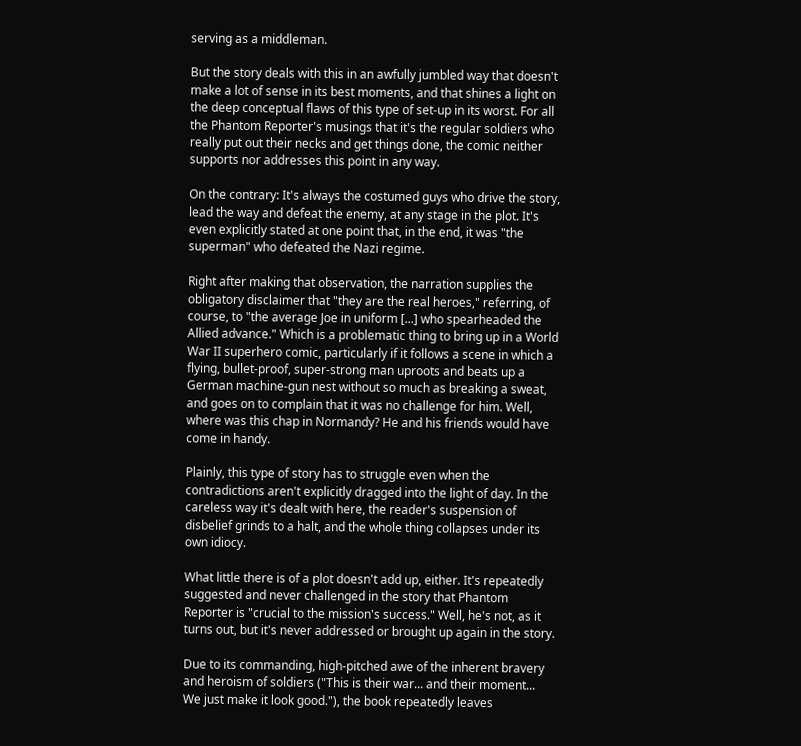serving as a middleman.

But the story deals with this in an awfully jumbled way that doesn't make a lot of sense in its best moments, and that shines a light on the deep conceptual flaws of this type of set-up in its worst. For all the Phantom Reporter's musings that it's the regular soldiers who really put out their necks and get things done, the comic neither supports nor addresses this point in any way.

On the contrary: It's always the costumed guys who drive the story, lead the way and defeat the enemy, at any stage in the plot. It's even explicitly stated at one point that, in the end, it was "the superman" who defeated the Nazi regime.

Right after making that observation, the narration supplies the obligatory disclaimer that "they are the real heroes," referring, of course, to "the average Joe in uniform [...] who spearheaded the Allied advance." Which is a problematic thing to bring up in a World War II superhero comic, particularly if it follows a scene in which a flying, bullet-proof, super-strong man uproots and beats up a German machine-gun nest without so much as breaking a sweat, and goes on to complain that it was no challenge for him. Well, where was this chap in Normandy? He and his friends would have come in handy.

Plainly, this type of story has to struggle even when the contradictions aren't explicitly dragged into the light of day. In the careless way it's dealt with here, the reader's suspension of disbelief grinds to a halt, and the whole thing collapses under its own idiocy.

What little there is of a plot doesn't add up, either. It's repeatedly suggested and never challenged in the story that Phantom Reporter is "crucial to the mission's success." Well, he's not, as it turns out, but it's never addressed or brought up again in the story.

Due to its commanding, high-pitched awe of the inherent bravery and heroism of soldiers ("This is their war... and their moment... We just make it look good."), the book repeatedly leaves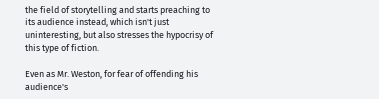the field of storytelling and starts preaching to its audience instead, which isn't just uninteresting, but also stresses the hypocrisy of this type of fiction.

Even as Mr. Weston, for fear of offending his audience's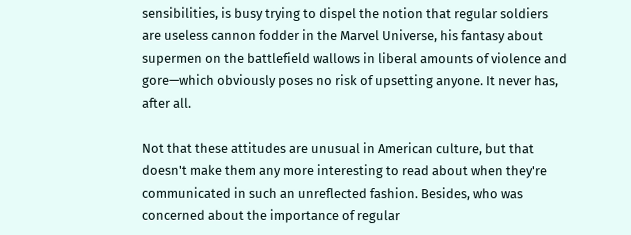sensibilities, is busy trying to dispel the notion that regular soldiers are useless cannon fodder in the Marvel Universe, his fantasy about supermen on the battlefield wallows in liberal amounts of violence and gore—which obviously poses no risk of upsetting anyone. It never has, after all.

Not that these attitudes are unusual in American culture, but that doesn't make them any more interesting to read about when they're communicated in such an unreflected fashion. Besides, who was concerned about the importance of regular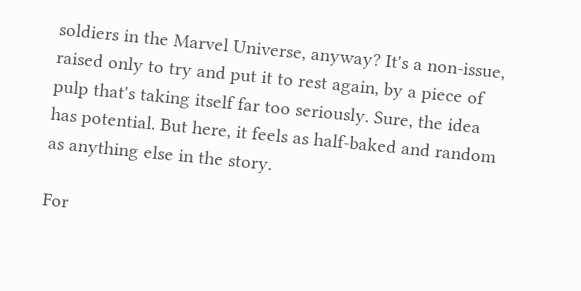soldiers in the Marvel Universe, anyway? It's a non-issue, raised only to try and put it to rest again, by a piece of pulp that's taking itself far too seriously. Sure, the idea has potential. But here, it feels as half-baked and random as anything else in the story.

For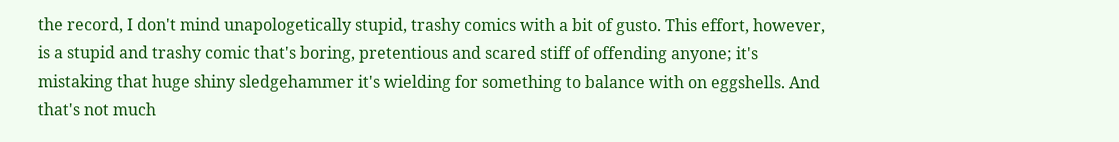the record, I don't mind unapologetically stupid, trashy comics with a bit of gusto. This effort, however, is a stupid and trashy comic that's boring, pretentious and scared stiff of offending anyone; it's mistaking that huge shiny sledgehammer it's wielding for something to balance with on eggshells. And that's not much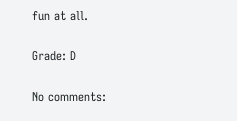fun at all.

Grade: D

No comments: